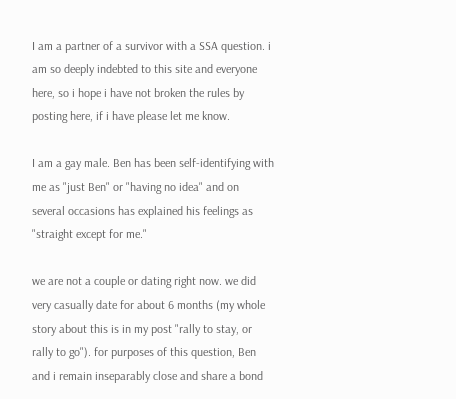I am a partner of a survivor with a SSA question. i am so deeply indebted to this site and everyone here, so i hope i have not broken the rules by posting here, if i have please let me know.

I am a gay male. Ben has been self-identifying with me as "just Ben" or "having no idea" and on several occasions has explained his feelings as "straight except for me."

we are not a couple or dating right now. we did very casually date for about 6 months (my whole story about this is in my post "rally to stay, or rally to go"). for purposes of this question, Ben and i remain inseparably close and share a bond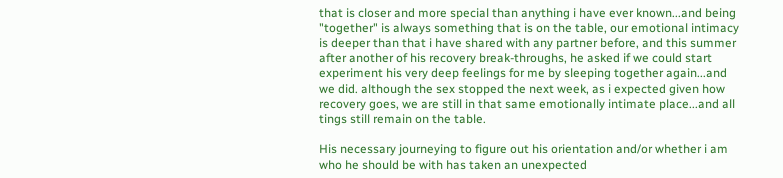that is closer and more special than anything i have ever known...and being "together" is always something that is on the table, our emotional intimacy is deeper than that i have shared with any partner before, and this summer after another of his recovery break-throughs, he asked if we could start experiment his very deep feelings for me by sleeping together again...and we did. although the sex stopped the next week, as i expected given how recovery goes, we are still in that same emotionally intimate place...and all tings still remain on the table.

His necessary journeying to figure out his orientation and/or whether i am who he should be with has taken an unexpected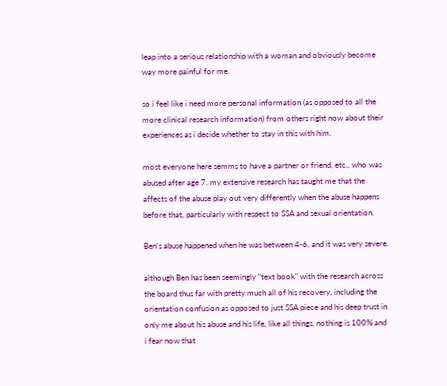leap into a serious relationship with a woman and obviously become way more painful for me.

so i feel like i need more personal information (as opposed to all the more clinical research information) from others right now about their experiences as i decide whether to stay in this with him.

most everyone here semms to have a partner or friend, etc., who was abused after age 7. my extensive research has taught me that the affects of the abuse play out very differently when the abuse happens before that, particularly with respect to SSA and sexual orientation.

Ben's abuse happened when he was between 4-6, and it was very severe.

although Ben has been seemingly "text book" with the research across the board thus far with pretty much all of his recovery, including the orientation confusion as opposed to just SSA piece and his deep trust in only me about his abuse and his life, like all things, nothing is 100% and i fear now that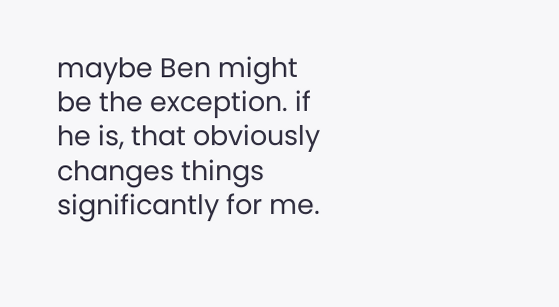maybe Ben might be the exception. if he is, that obviously changes things significantly for me.